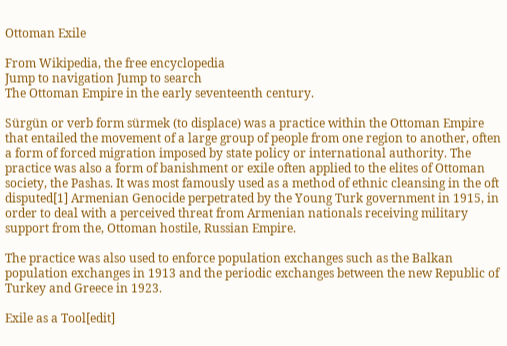Ottoman Exile

From Wikipedia, the free encyclopedia
Jump to navigation Jump to search
The Ottoman Empire in the early seventeenth century.

Sürgün or verb form sürmek (to displace) was a practice within the Ottoman Empire that entailed the movement of a large group of people from one region to another, often a form of forced migration imposed by state policy or international authority. The practice was also a form of banishment or exile often applied to the elites of Ottoman society, the Pashas. It was most famously used as a method of ethnic cleansing in the oft disputed[1] Armenian Genocide perpetrated by the Young Turk government in 1915, in order to deal with a perceived threat from Armenian nationals receiving military support from the, Ottoman hostile, Russian Empire.

The practice was also used to enforce population exchanges such as the Balkan population exchanges in 1913 and the periodic exchanges between the new Republic of Turkey and Greece in 1923.

Exile as a Tool[edit]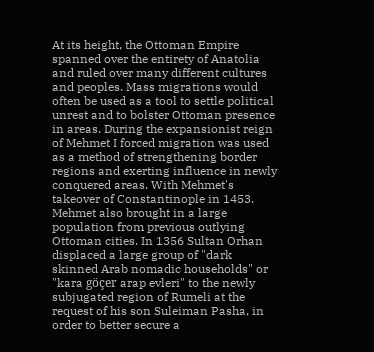At its height, the Ottoman Empire spanned over the entirety of Anatolia and ruled over many different cultures and peoples. Mass migrations would often be used as a tool to settle political unrest and to bolster Ottoman presence in areas. During the expansionist reign of Mehmet I forced migration was used as a method of strengthening border regions and exerting influence in newly conquered areas. With Mehmet's takeover of Constantinople in 1453. Mehmet also brought in a large population from previous outlying Ottoman cities. In 1356 Sultan Orhan displaced a large group of "dark skinned Arab nomadic households" or "kara göçer arap evleri" to the newly subjugated region of Rumeli at the request of his son Suleiman Pasha, in order to better secure a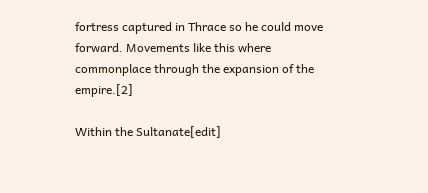fortress captured in Thrace so he could move forward. Movements like this where commonplace through the expansion of the empire.[2]

Within the Sultanate[edit]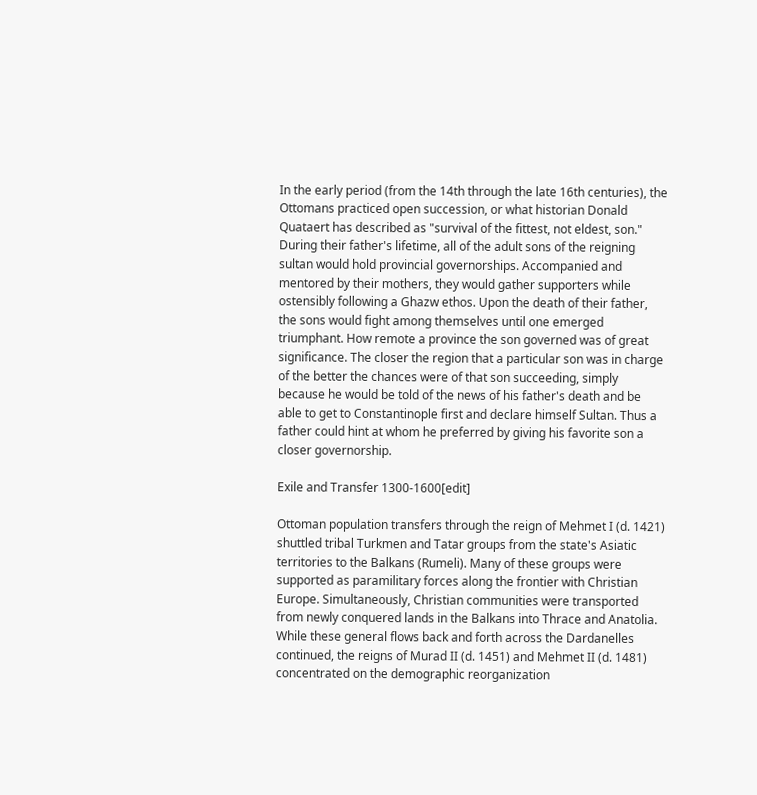In the early period (from the 14th through the late 16th centuries), the Ottomans practiced open succession, or what historian Donald Quataert has described as "survival of the fittest, not eldest, son." During their father's lifetime, all of the adult sons of the reigning sultan would hold provincial governorships. Accompanied and mentored by their mothers, they would gather supporters while ostensibly following a Ghazw ethos. Upon the death of their father, the sons would fight among themselves until one emerged triumphant. How remote a province the son governed was of great significance. The closer the region that a particular son was in charge of the better the chances were of that son succeeding, simply because he would be told of the news of his father's death and be able to get to Constantinople first and declare himself Sultan. Thus a father could hint at whom he preferred by giving his favorite son a closer governorship.

Exile and Transfer 1300-1600[edit]

Ottoman population transfers through the reign of Mehmet I (d. 1421) shuttled tribal Turkmen and Tatar groups from the state's Asiatic territories to the Balkans (Rumeli). Many of these groups were supported as paramilitary forces along the frontier with Christian Europe. Simultaneously, Christian communities were transported from newly conquered lands in the Balkans into Thrace and Anatolia. While these general flows back and forth across the Dardanelles continued, the reigns of Murad II (d. 1451) and Mehmet II (d. 1481) concentrated on the demographic reorganization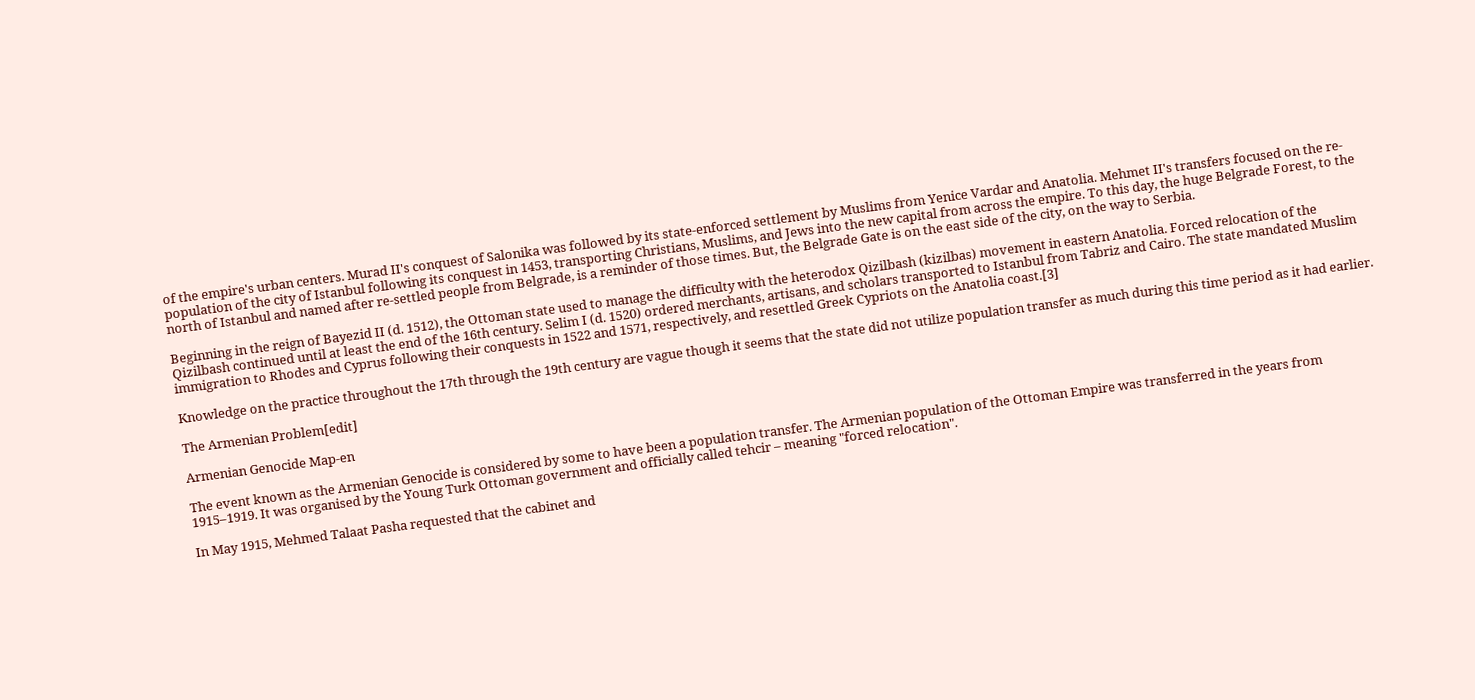of the empire's urban centers. Murad II's conquest of Salonika was followed by its state-enforced settlement by Muslims from Yenice Vardar and Anatolia. Mehmet II's transfers focused on the re-population of the city of Istanbul following its conquest in 1453, transporting Christians, Muslims, and Jews into the new capital from across the empire. To this day, the huge Belgrade Forest, to the north of Istanbul and named after re-settled people from Belgrade, is a reminder of those times. But, the Belgrade Gate is on the east side of the city, on the way to Serbia.

Beginning in the reign of Bayezid II (d. 1512), the Ottoman state used to manage the difficulty with the heterodox Qizilbash (kizilbas) movement in eastern Anatolia. Forced relocation of the Qizilbash continued until at least the end of the 16th century. Selim I (d. 1520) ordered merchants, artisans, and scholars transported to Istanbul from Tabriz and Cairo. The state mandated Muslim immigration to Rhodes and Cyprus following their conquests in 1522 and 1571, respectively, and resettled Greek Cypriots on the Anatolia coast.[3]

Knowledge on the practice throughout the 17th through the 19th century are vague though it seems that the state did not utilize population transfer as much during this time period as it had earlier.

The Armenian Problem[edit]

Armenian Genocide Map-en

The event known as the Armenian Genocide is considered by some to have been a population transfer. The Armenian population of the Ottoman Empire was transferred in the years from 1915–1919. It was organised by the Young Turk Ottoman government and officially called tehcir – meaning "forced relocation".

In May 1915, Mehmed Talaat Pasha requested that the cabinet and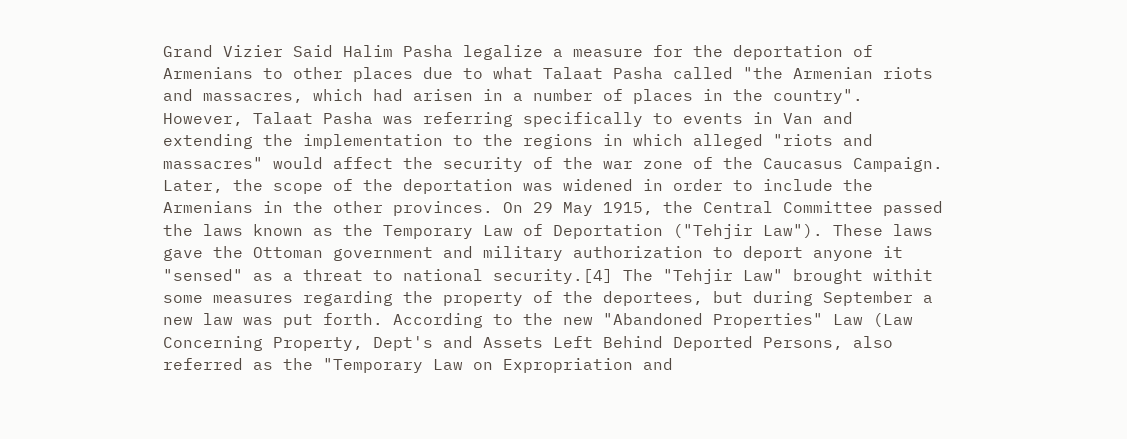Grand Vizier Said Halim Pasha legalize a measure for the deportation of Armenians to other places due to what Talaat Pasha called "the Armenian riots and massacres, which had arisen in a number of places in the country". However, Talaat Pasha was referring specifically to events in Van and extending the implementation to the regions in which alleged "riots and massacres" would affect the security of the war zone of the Caucasus Campaign. Later, the scope of the deportation was widened in order to include the Armenians in the other provinces. On 29 May 1915, the Central Committee passed the laws known as the Temporary Law of Deportation ("Tehjir Law"). These laws gave the Ottoman government and military authorization to deport anyone it "sensed" as a threat to national security.[4] The "Tehjir Law" brought withit some measures regarding the property of the deportees, but during September a new law was put forth. According to the new "Abandoned Properties" Law (Law Concerning Property, Dept's and Assets Left Behind Deported Persons, also referred as the "Temporary Law on Expropriation and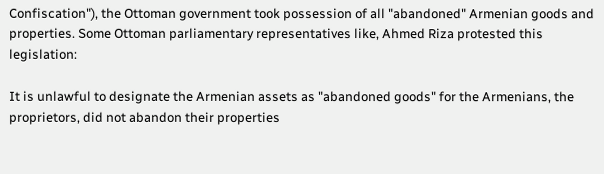Confiscation"), the Ottoman government took possession of all "abandoned" Armenian goods and properties. Some Ottoman parliamentary representatives like, Ahmed Riza protested this legislation:

It is unlawful to designate the Armenian assets as "abandoned goods" for the Armenians, the proprietors, did not abandon their properties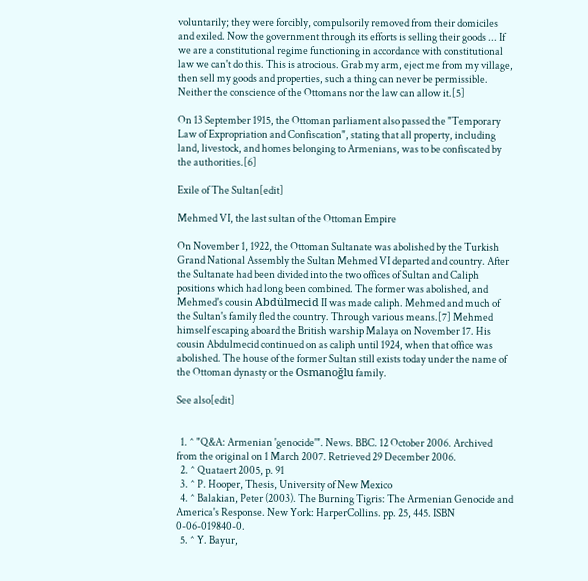voluntarily; they were forcibly, compulsorily removed from their domiciles and exiled. Now the government through its efforts is selling their goods ... If we are a constitutional regime functioning in accordance with constitutional law we can't do this. This is atrocious. Grab my arm, eject me from my village, then sell my goods and properties, such a thing can never be permissible. Neither the conscience of the Ottomans nor the law can allow it.[5]

On 13 September 1915, the Ottoman parliament also passed the "Temporary Law of Expropriation and Confiscation", stating that all property, including land, livestock, and homes belonging to Armenians, was to be confiscated by the authorities.[6]

Exile of The Sultan[edit]

Mehmed VI, the last sultan of the Ottoman Empire

On November 1, 1922, the Ottoman Sultanate was abolished by the Turkish Grand National Assembly the Sultan Mehmed VI departed and country. After the Sultanate had been divided into the two offices of Sultan and Caliph positions which had long been combined. The former was abolished, and Mehmed's cousin Abdülmecid II was made caliph. Mehmed and much of the Sultan's family fled the country. Through various means.[7] Mehmed himself escaping aboard the British warship Malaya on November 17. His cousin Abdulmecid continued on as caliph until 1924, when that office was abolished. The house of the former Sultan still exists today under the name of the Ottoman dynasty or the Osmanoğlu family.

See also[edit]


  1. ^ "Q&A: Armenian 'genocide'". News. BBC. 12 October 2006. Archived from the original on 1 March 2007. Retrieved 29 December 2006.
  2. ^ Quataert 2005, p. 91
  3. ^ P. Hooper, Thesis, University of New Mexico
  4. ^ Balakian, Peter (2003). The Burning Tigris: The Armenian Genocide and America's Response. New York: HarperCollins. pp. 25, 445. ISBN 0-06-019840-0.
  5. ^ Y. Bayur,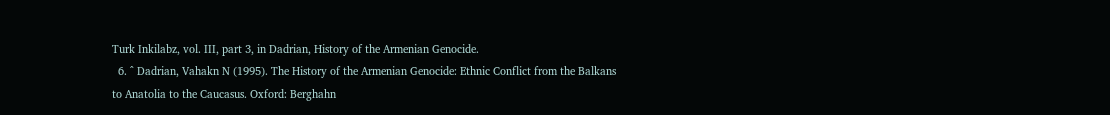Turk Inkilabz, vol. III, part 3, in Dadrian, History of the Armenian Genocide.
  6. ^ Dadrian, Vahakn N (1995). The History of the Armenian Genocide: Ethnic Conflict from the Balkans to Anatolia to the Caucasus. Oxford: Berghahn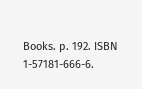Books. p. 192. ISBN 1-57181-666-6.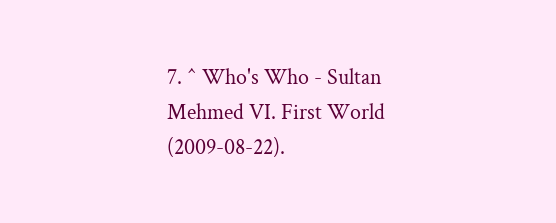7. ^ Who's Who - Sultan Mehmed VI. First World (2009-08-22).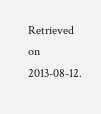Retrieved on 2013-08-12.